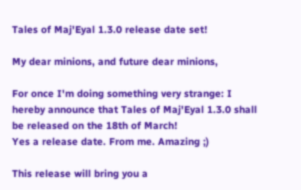Tales of Maj'Eyal 1.3.0 release date set!

My dear minions, and future dear minions,

For once I'm doing something very strange: I hereby announce that Tales of Maj'Eyal 1.3.0 shall be released on the 18th of March!
Yes a release date. From me. Amazing ;)

This release will bring you a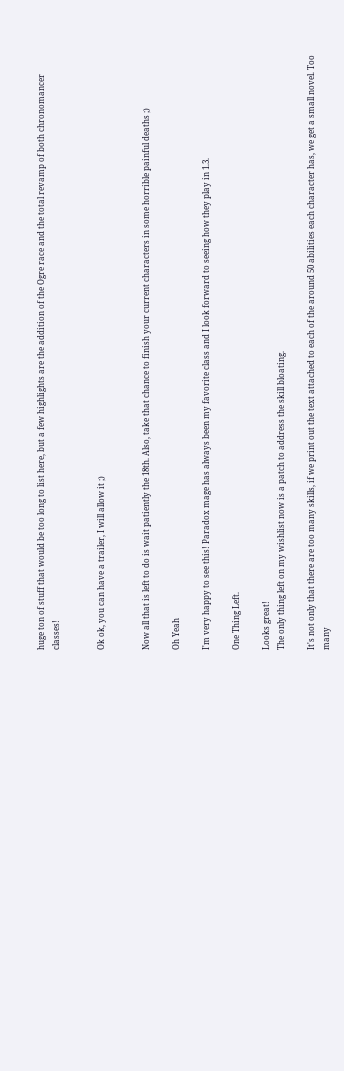huge ton of stuff that would be too long to list here, but a few highlights are the addition of the Ogre race and the total revamp of both chronomancer classes!


Ok ok, you can have a trailer, I will allow it ;)


Now all that is left to do is wait patiently the 18th. Also, take that chance to finish your current characters in some horrible painful deaths ;)

Oh Yeah

I'm very happy to see this! Paradox mage has always been my favorite class and I look forward to seeing how they play in 1.3.

One Thing Left.

Looks great!
The only thing left on my wishlist now is a patch to address the skill bloating.

It's not only that there are too many skills, if we print out the text attached to each of the around 50 abilities each character has, we get a small novel. Too many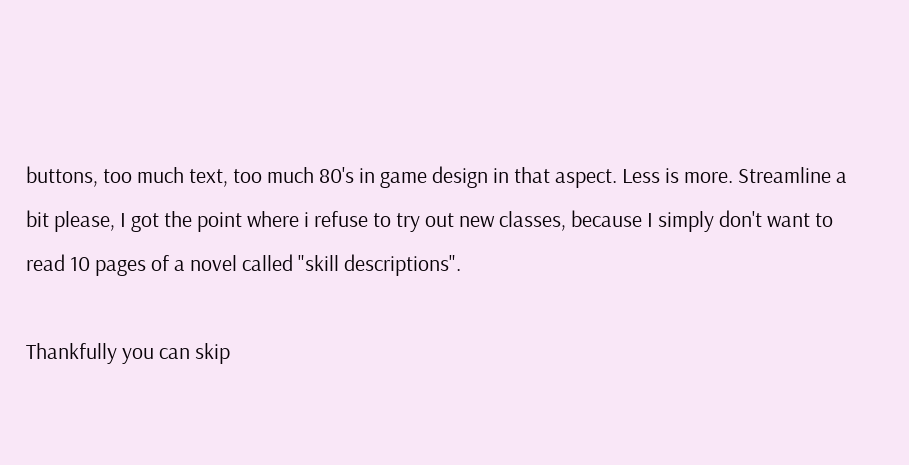buttons, too much text, too much 80's in game design in that aspect. Less is more. Streamline a bit please, I got the point where i refuse to try out new classes, because I simply don't want to read 10 pages of a novel called "skill descriptions".

Thankfully you can skip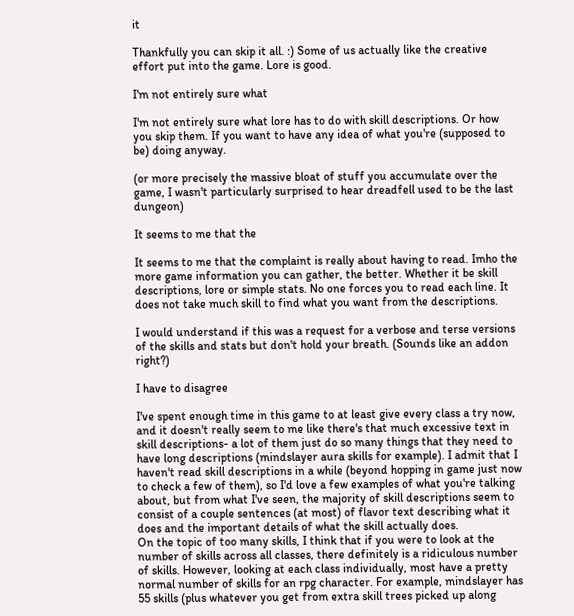it

Thankfully you can skip it all. :) Some of us actually like the creative effort put into the game. Lore is good.

I'm not entirely sure what

I'm not entirely sure what lore has to do with skill descriptions. Or how you skip them. If you want to have any idea of what you're (supposed to be) doing anyway.

(or more precisely the massive bloat of stuff you accumulate over the game, I wasn't particularly surprised to hear dreadfell used to be the last dungeon)

It seems to me that the

It seems to me that the complaint is really about having to read. Imho the more game information you can gather, the better. Whether it be skill descriptions, lore or simple stats. No one forces you to read each line. It does not take much skill to find what you want from the descriptions.

I would understand if this was a request for a verbose and terse versions of the skills and stats but don't hold your breath. (Sounds like an addon right?)

I have to disagree

I've spent enough time in this game to at least give every class a try now, and it doesn't really seem to me like there's that much excessive text in skill descriptions- a lot of them just do so many things that they need to have long descriptions (mindslayer aura skills for example). I admit that I haven't read skill descriptions in a while (beyond hopping in game just now to check a few of them), so I'd love a few examples of what you're talking about, but from what I've seen, the majority of skill descriptions seem to consist of a couple sentences (at most) of flavor text describing what it does and the important details of what the skill actually does.
On the topic of too many skills, I think that if you were to look at the number of skills across all classes, there definitely is a ridiculous number of skills. However, looking at each class individually, most have a pretty normal number of skills for an rpg character. For example, mindslayer has 55 skills (plus whatever you get from extra skill trees picked up along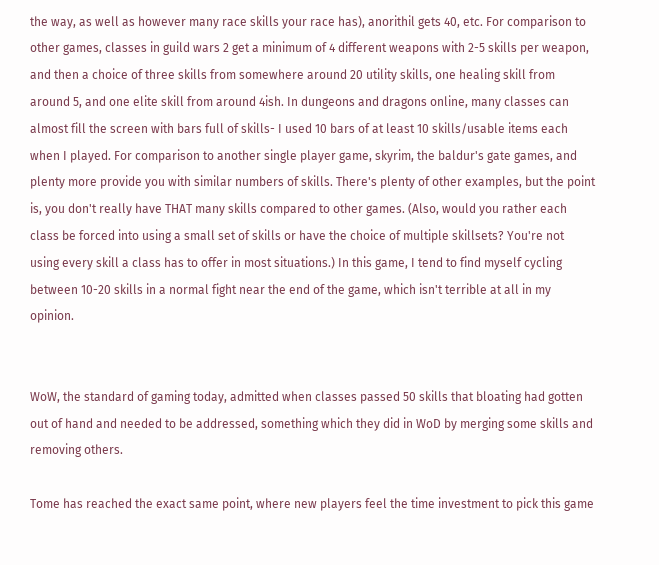the way, as well as however many race skills your race has), anorithil gets 40, etc. For comparison to other games, classes in guild wars 2 get a minimum of 4 different weapons with 2-5 skills per weapon, and then a choice of three skills from somewhere around 20 utility skills, one healing skill from around 5, and one elite skill from around 4ish. In dungeons and dragons online, many classes can almost fill the screen with bars full of skills- I used 10 bars of at least 10 skills/usable items each when I played. For comparison to another single player game, skyrim, the baldur's gate games, and plenty more provide you with similar numbers of skills. There's plenty of other examples, but the point is, you don't really have THAT many skills compared to other games. (Also, would you rather each class be forced into using a small set of skills or have the choice of multiple skillsets? You're not using every skill a class has to offer in most situations.) In this game, I tend to find myself cycling between 10-20 skills in a normal fight near the end of the game, which isn't terrible at all in my opinion.


WoW, the standard of gaming today, admitted when classes passed 50 skills that bloating had gotten out of hand and needed to be addressed, something which they did in WoD by merging some skills and removing others.

Tome has reached the exact same point, where new players feel the time investment to pick this game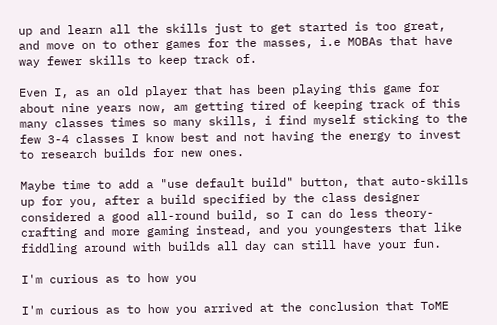up and learn all the skills just to get started is too great, and move on to other games for the masses, i.e MOBAs that have way fewer skills to keep track of.

Even I, as an old player that has been playing this game for about nine years now, am getting tired of keeping track of this many classes times so many skills, i find myself sticking to the few 3-4 classes I know best and not having the energy to invest to research builds for new ones.

Maybe time to add a "use default build" button, that auto-skills up for you, after a build specified by the class designer considered a good all-round build, so I can do less theory-crafting and more gaming instead, and you youngesters that like fiddling around with builds all day can still have your fun.

I'm curious as to how you

I'm curious as to how you arrived at the conclusion that ToME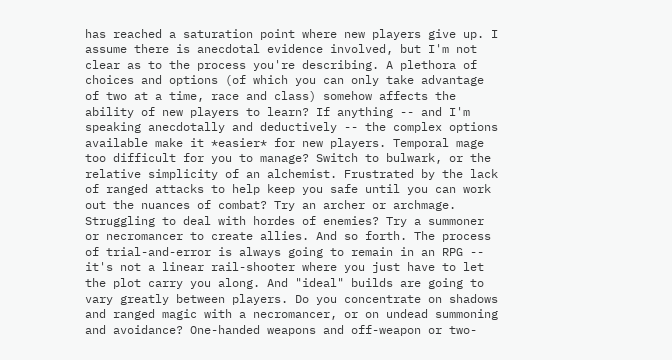has reached a saturation point where new players give up. I assume there is anecdotal evidence involved, but I'm not clear as to the process you're describing. A plethora of choices and options (of which you can only take advantage of two at a time, race and class) somehow affects the ability of new players to learn? If anything -- and I'm speaking anecdotally and deductively -- the complex options available make it *easier* for new players. Temporal mage too difficult for you to manage? Switch to bulwark, or the relative simplicity of an alchemist. Frustrated by the lack of ranged attacks to help keep you safe until you can work out the nuances of combat? Try an archer or archmage. Struggling to deal with hordes of enemies? Try a summoner or necromancer to create allies. And so forth. The process of trial-and-error is always going to remain in an RPG -- it's not a linear rail-shooter where you just have to let the plot carry you along. And "ideal" builds are going to vary greatly between players. Do you concentrate on shadows and ranged magic with a necromancer, or on undead summoning and avoidance? One-handed weapons and off-weapon or two-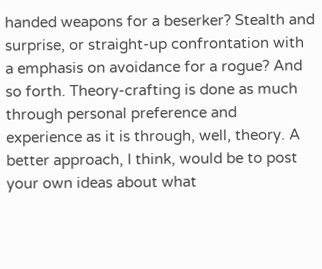handed weapons for a beserker? Stealth and surprise, or straight-up confrontation with a emphasis on avoidance for a rogue? And so forth. Theory-crafting is done as much through personal preference and experience as it is through, well, theory. A better approach, I think, would be to post your own ideas about what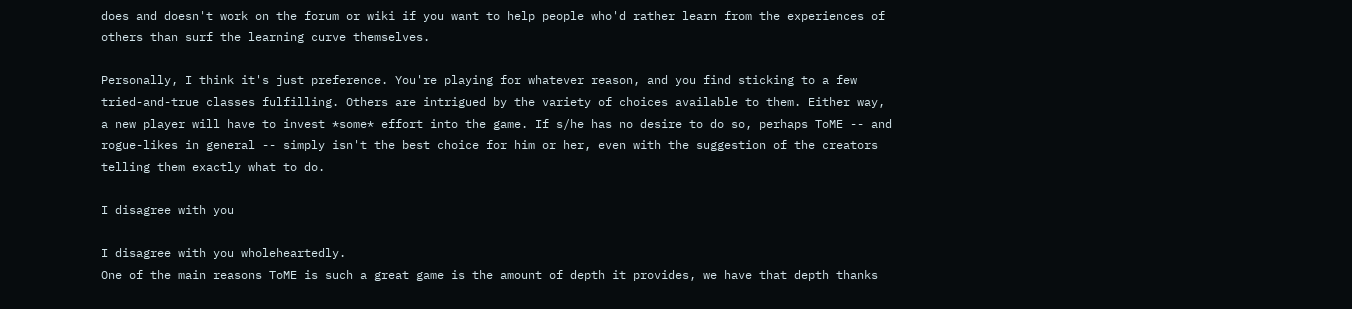does and doesn't work on the forum or wiki if you want to help people who'd rather learn from the experiences of others than surf the learning curve themselves.

Personally, I think it's just preference. You're playing for whatever reason, and you find sticking to a few tried-and-true classes fulfilling. Others are intrigued by the variety of choices available to them. Either way, a new player will have to invest *some* effort into the game. If s/he has no desire to do so, perhaps ToME -- and rogue-likes in general -- simply isn't the best choice for him or her, even with the suggestion of the creators telling them exactly what to do.

I disagree with you

I disagree with you wholeheartedly.
One of the main reasons ToME is such a great game is the amount of depth it provides, we have that depth thanks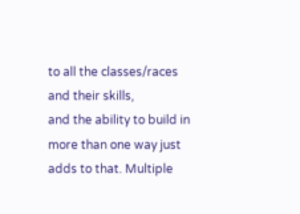to all the classes/races and their skills,
and the ability to build in more than one way just adds to that. Multiple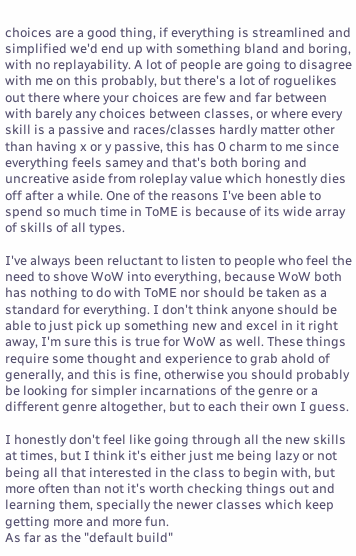choices are a good thing, if everything is streamlined and simplified we'd end up with something bland and boring, with no replayability. A lot of people are going to disagree with me on this probably, but there's a lot of roguelikes out there where your choices are few and far between with barely any choices between classes, or where every skill is a passive and races/classes hardly matter other than having x or y passive, this has 0 charm to me since everything feels samey and that's both boring and uncreative aside from roleplay value which honestly dies off after a while. One of the reasons I've been able to spend so much time in ToME is because of its wide array of skills of all types.

I've always been reluctant to listen to people who feel the need to shove WoW into everything, because WoW both has nothing to do with ToME nor should be taken as a standard for everything. I don't think anyone should be able to just pick up something new and excel in it right away, I'm sure this is true for WoW as well. These things require some thought and experience to grab ahold of generally, and this is fine, otherwise you should probably be looking for simpler incarnations of the genre or a different genre altogether, but to each their own I guess.

I honestly don't feel like going through all the new skills at times, but I think it's either just me being lazy or not being all that interested in the class to begin with, but more often than not it's worth checking things out and learning them, specially the newer classes which keep getting more and more fun.
As far as the "default build"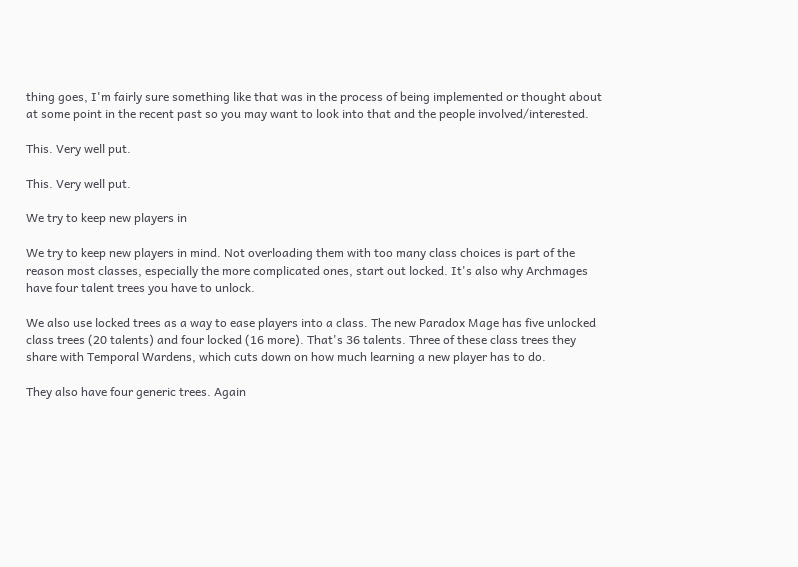thing goes, I'm fairly sure something like that was in the process of being implemented or thought about at some point in the recent past so you may want to look into that and the people involved/interested.

This. Very well put.

This. Very well put.

We try to keep new players in

We try to keep new players in mind. Not overloading them with too many class choices is part of the reason most classes, especially the more complicated ones, start out locked. It's also why Archmages have four talent trees you have to unlock.

We also use locked trees as a way to ease players into a class. The new Paradox Mage has five unlocked class trees (20 talents) and four locked (16 more). That's 36 talents. Three of these class trees they share with Temporal Wardens, which cuts down on how much learning a new player has to do.

They also have four generic trees. Again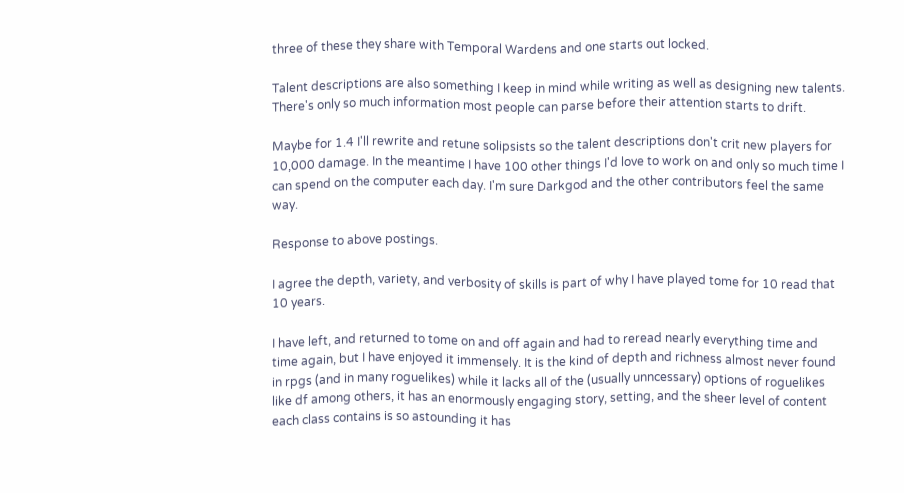three of these they share with Temporal Wardens and one starts out locked.

Talent descriptions are also something I keep in mind while writing as well as designing new talents. There's only so much information most people can parse before their attention starts to drift.

Maybe for 1.4 I'll rewrite and retune solipsists so the talent descriptions don't crit new players for 10,000 damage. In the meantime I have 100 other things I'd love to work on and only so much time I can spend on the computer each day. I'm sure Darkgod and the other contributors feel the same way.

Response to above postings.

I agree the depth, variety, and verbosity of skills is part of why I have played tome for 10 read that 10 years.

I have left, and returned to tome on and off again and had to reread nearly everything time and time again, but I have enjoyed it immensely. It is the kind of depth and richness almost never found in rpgs (and in many roguelikes) while it lacks all of the (usually unncessary) options of roguelikes like df among others, it has an enormously engaging story, setting, and the sheer level of content each class contains is so astounding it has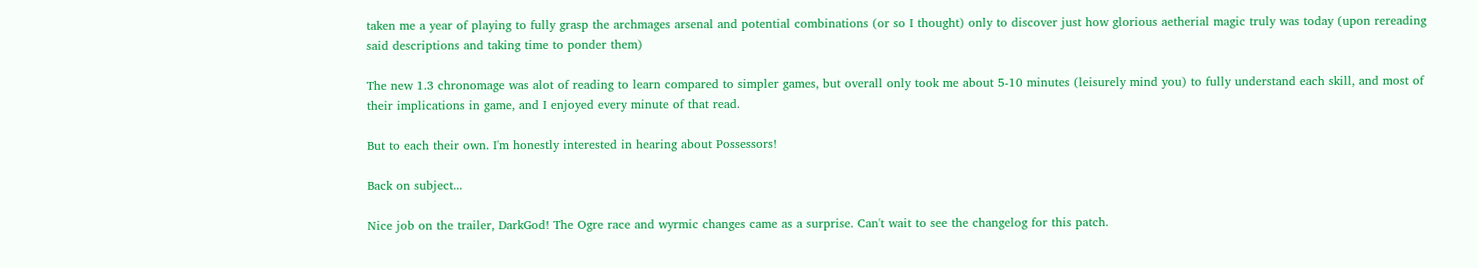taken me a year of playing to fully grasp the archmages arsenal and potential combinations (or so I thought) only to discover just how glorious aetherial magic truly was today (upon rereading said descriptions and taking time to ponder them)

The new 1.3 chronomage was alot of reading to learn compared to simpler games, but overall only took me about 5-10 minutes (leisurely mind you) to fully understand each skill, and most of their implications in game, and I enjoyed every minute of that read.

But to each their own. I'm honestly interested in hearing about Possessors!

Back on subject...

Nice job on the trailer, DarkGod! The Ogre race and wyrmic changes came as a surprise. Can't wait to see the changelog for this patch.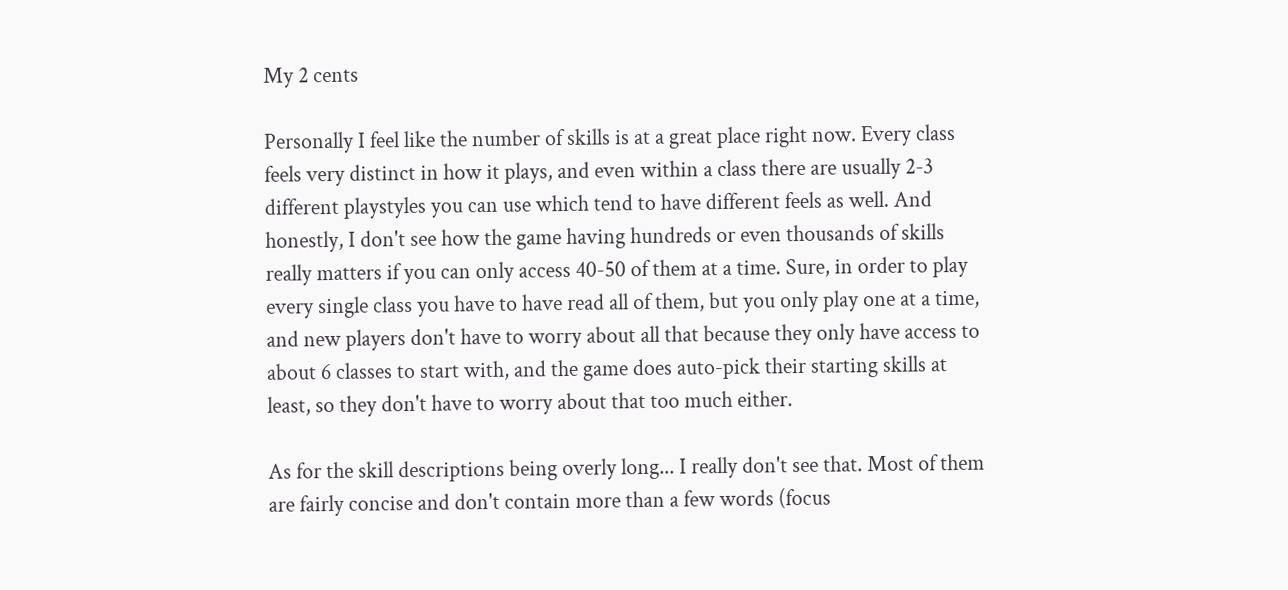My 2 cents

Personally I feel like the number of skills is at a great place right now. Every class feels very distinct in how it plays, and even within a class there are usually 2-3 different playstyles you can use which tend to have different feels as well. And honestly, I don't see how the game having hundreds or even thousands of skills really matters if you can only access 40-50 of them at a time. Sure, in order to play every single class you have to have read all of them, but you only play one at a time, and new players don't have to worry about all that because they only have access to about 6 classes to start with, and the game does auto-pick their starting skills at least, so they don't have to worry about that too much either.

As for the skill descriptions being overly long... I really don't see that. Most of them are fairly concise and don't contain more than a few words (focus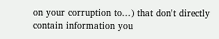on your corruption to...) that don't directly contain information you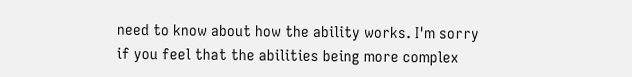need to know about how the ability works. I'm sorry if you feel that the abilities being more complex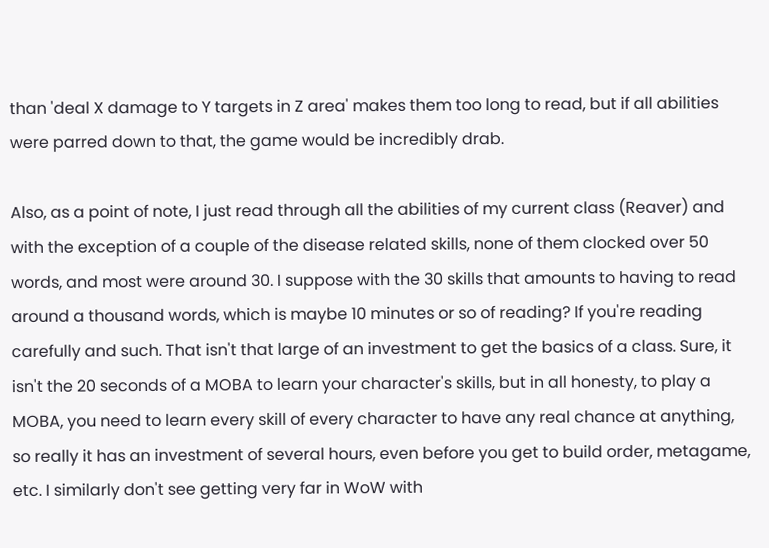than 'deal X damage to Y targets in Z area' makes them too long to read, but if all abilities were parred down to that, the game would be incredibly drab.

Also, as a point of note, I just read through all the abilities of my current class (Reaver) and with the exception of a couple of the disease related skills, none of them clocked over 50 words, and most were around 30. I suppose with the 30 skills that amounts to having to read around a thousand words, which is maybe 10 minutes or so of reading? If you're reading carefully and such. That isn't that large of an investment to get the basics of a class. Sure, it isn't the 20 seconds of a MOBA to learn your character's skills, but in all honesty, to play a MOBA, you need to learn every skill of every character to have any real chance at anything, so really it has an investment of several hours, even before you get to build order, metagame, etc. I similarly don't see getting very far in WoW with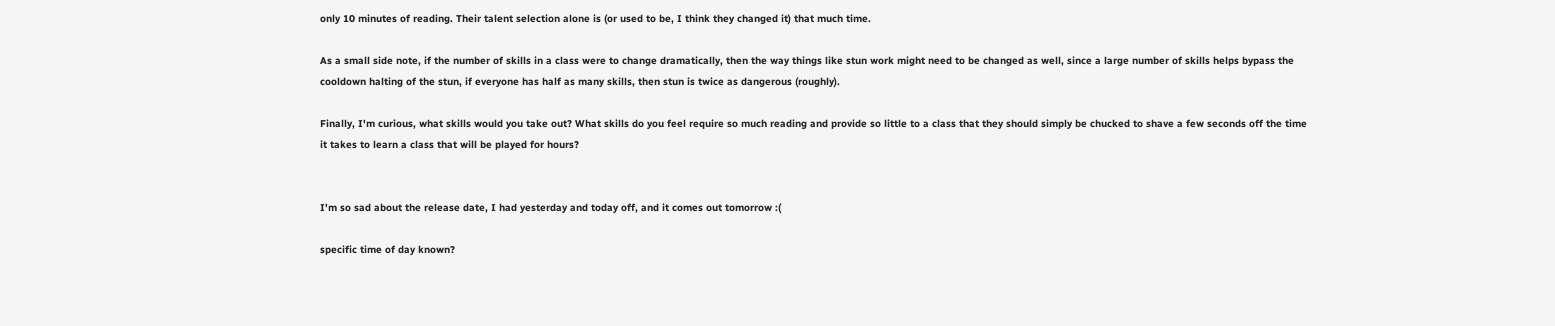only 10 minutes of reading. Their talent selection alone is (or used to be, I think they changed it) that much time.

As a small side note, if the number of skills in a class were to change dramatically, then the way things like stun work might need to be changed as well, since a large number of skills helps bypass the cooldown halting of the stun, if everyone has half as many skills, then stun is twice as dangerous (roughly).

Finally, I'm curious, what skills would you take out? What skills do you feel require so much reading and provide so little to a class that they should simply be chucked to shave a few seconds off the time it takes to learn a class that will be played for hours?


I'm so sad about the release date, I had yesterday and today off, and it comes out tomorrow :(

specific time of day known?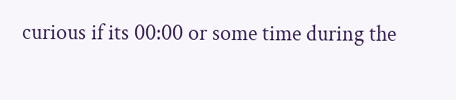curious if its 00:00 or some time during the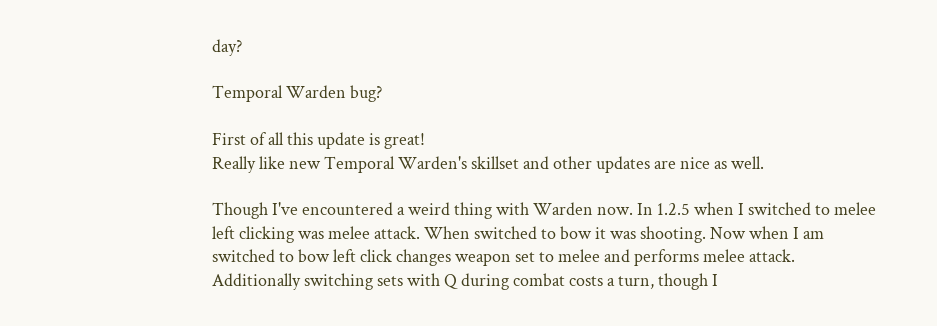day?

Temporal Warden bug?

First of all this update is great!
Really like new Temporal Warden's skillset and other updates are nice as well.

Though I've encountered a weird thing with Warden now. In 1.2.5 when I switched to melee left clicking was melee attack. When switched to bow it was shooting. Now when I am switched to bow left click changes weapon set to melee and performs melee attack. Additionally switching sets with Q during combat costs a turn, though I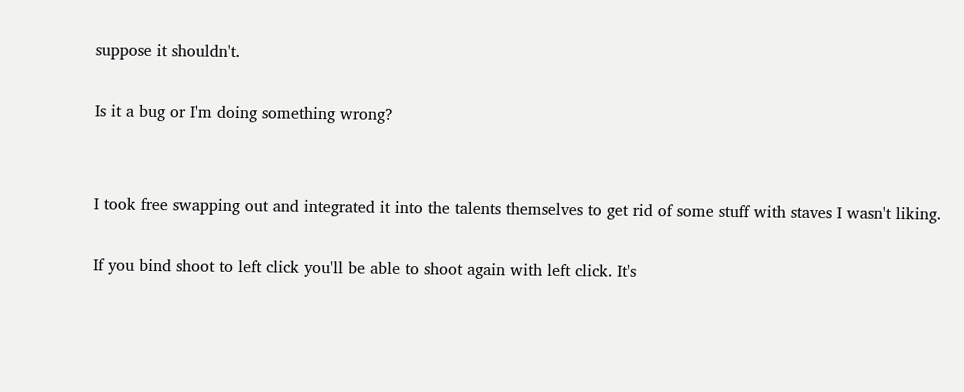suppose it shouldn't.

Is it a bug or I'm doing something wrong?


I took free swapping out and integrated it into the talents themselves to get rid of some stuff with staves I wasn't liking.

If you bind shoot to left click you'll be able to shoot again with left click. It's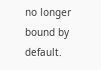no longer bound by default.